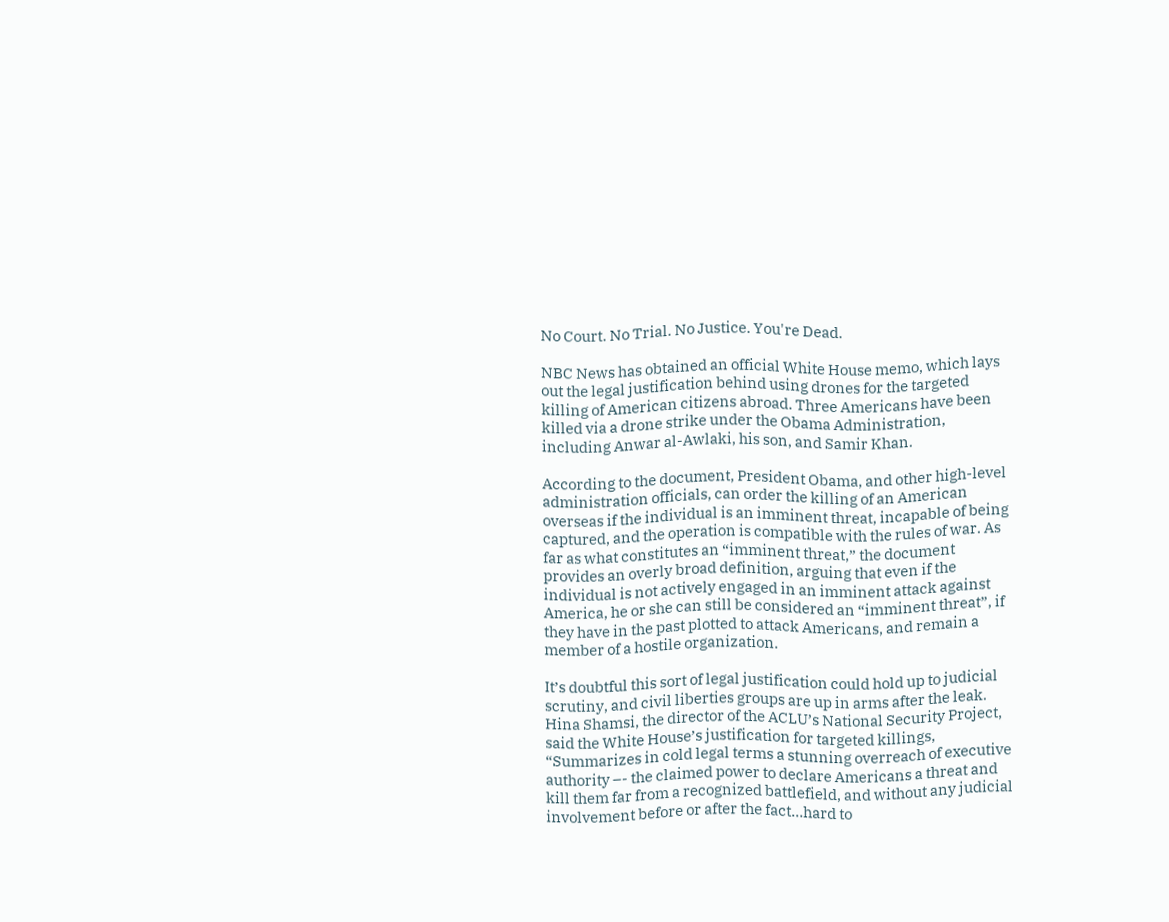No Court. No Trial. No Justice. You're Dead.

NBC News has obtained an official White House memo, which lays out the legal justification behind using drones for the targeted killing of American citizens abroad. Three Americans have been killed via a drone strike under the Obama Administration, including Anwar al-Awlaki, his son, and Samir Khan.

According to the document, President Obama, and other high-level administration officials, can order the killing of an American overseas if the individual is an imminent threat, incapable of being captured, and the operation is compatible with the rules of war. As far as what constitutes an “imminent threat,” the document provides an overly broad definition, arguing that even if the individual is not actively engaged in an imminent attack against America, he or she can still be considered an “imminent threat”, if they have in the past plotted to attack Americans, and remain a member of a hostile organization.

It’s doubtful this sort of legal justification could hold up to judicial scrutiny, and civil liberties groups are up in arms after the leak. Hina Shamsi, the director of the ACLU’s National Security Project, said the White House’s justification for targeted killings, “Summarizes in cold legal terms a stunning overreach of executive authority –- the claimed power to declare Americans a threat and kill them far from a recognized battlefield, and without any judicial involvement before or after the fact…hard to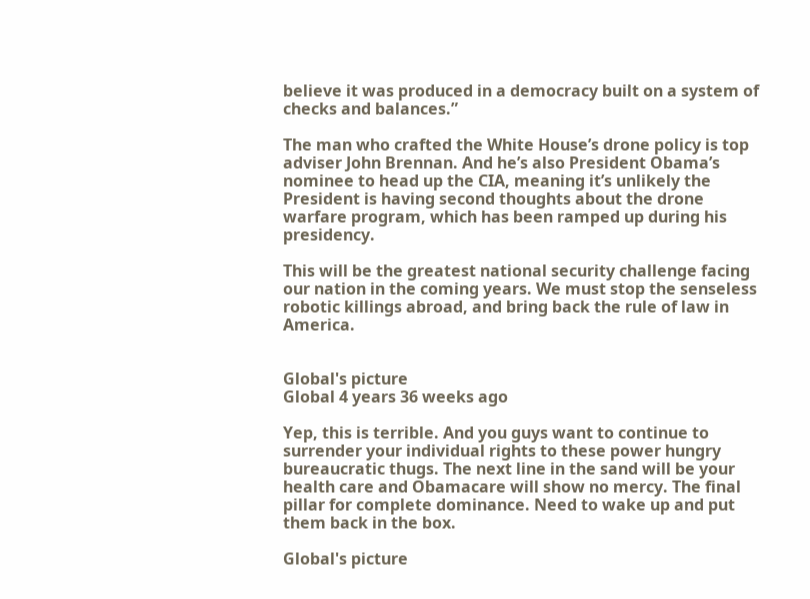believe it was produced in a democracy built on a system of checks and balances.”

The man who crafted the White House’s drone policy is top adviser John Brennan. And he’s also President Obama’s nominee to head up the CIA, meaning it’s unlikely the President is having second thoughts about the drone warfare program, which has been ramped up during his presidency.

This will be the greatest national security challenge facing our nation in the coming years. We must stop the senseless robotic killings abroad, and bring back the rule of law in America.


Global's picture
Global 4 years 36 weeks ago

Yep, this is terrible. And you guys want to continue to surrender your individual rights to these power hungry bureaucratic thugs. The next line in the sand will be your health care and Obamacare will show no mercy. The final pillar for complete dominance. Need to wake up and put them back in the box.

Global's picture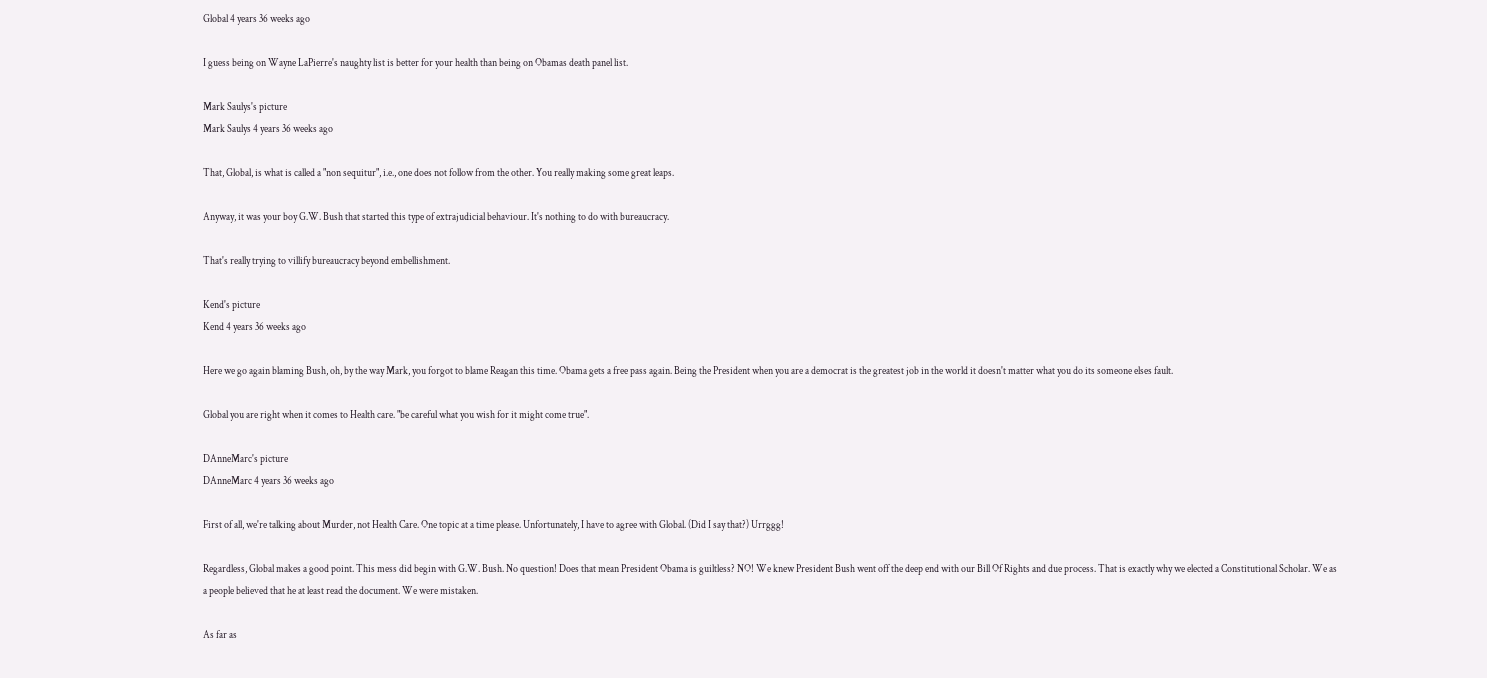Global 4 years 36 weeks ago

I guess being on Wayne LaPierre's naughty list is better for your health than being on Obamas death panel list.

Mark Saulys's picture
Mark Saulys 4 years 36 weeks ago

That, Global, is what is called a "non sequitur", i.e., one does not follow from the other. You really making some great leaps.

Anyway, it was your boy G.W. Bush that started this type of extrajudicial behaviour. It's nothing to do with bureaucracy.

That's really trying to villify bureaucracy beyond embellishment.

Kend's picture
Kend 4 years 36 weeks ago

Here we go again blaming Bush, oh, by the way Mark, you forgot to blame Reagan this time. Obama gets a free pass again. Being the President when you are a democrat is the greatest job in the world it doesn't matter what you do its someone elses fault.

Global you are right when it comes to Health care. "be careful what you wish for it might come true".

DAnneMarc's picture
DAnneMarc 4 years 36 weeks ago

First of all, we're talking about Murder, not Health Care. One topic at a time please. Unfortunately, I have to agree with Global. (Did I say that?) Urrggg!

Regardless, Global makes a good point. This mess did begin with G.W. Bush. No question! Does that mean President Obama is guiltless? NO! We knew President Bush went off the deep end with our Bill Of Rights and due process. That is exactly why we elected a Constitutional Scholar. We as a people believed that he at least read the document. We were mistaken.

As far as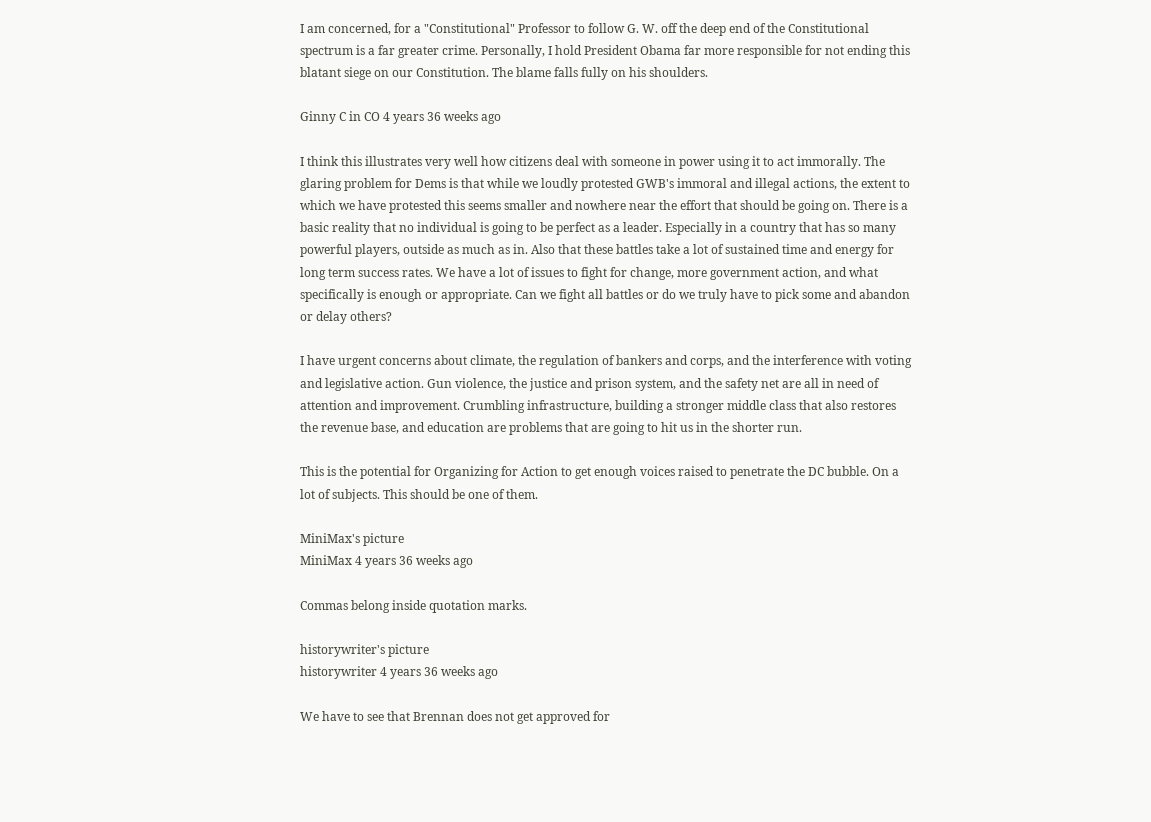I am concerned, for a "Constitutional" Professor to follow G. W. off the deep end of the Constitutional spectrum is a far greater crime. Personally, I hold President Obama far more responsible for not ending this blatant siege on our Constitution. The blame falls fully on his shoulders.

Ginny C in CO 4 years 36 weeks ago

I think this illustrates very well how citizens deal with someone in power using it to act immorally. The glaring problem for Dems is that while we loudly protested GWB's immoral and illegal actions, the extent to which we have protested this seems smaller and nowhere near the effort that should be going on. There is a basic reality that no individual is going to be perfect as a leader. Especially in a country that has so many powerful players, outside as much as in. Also that these battles take a lot of sustained time and energy for long term success rates. We have a lot of issues to fight for change, more government action, and what specifically is enough or appropriate. Can we fight all battles or do we truly have to pick some and abandon or delay others?

I have urgent concerns about climate, the regulation of bankers and corps, and the interference with voting and legislative action. Gun violence, the justice and prison system, and the safety net are all in need of attention and improvement. Crumbling infrastructure, building a stronger middle class that also restores the revenue base, and education are problems that are going to hit us in the shorter run.

This is the potential for Organizing for Action to get enough voices raised to penetrate the DC bubble. On a lot of subjects. This should be one of them.

MiniMax's picture
MiniMax 4 years 36 weeks ago

Commas belong inside quotation marks.

historywriter's picture
historywriter 4 years 36 weeks ago

We have to see that Brennan does not get approved for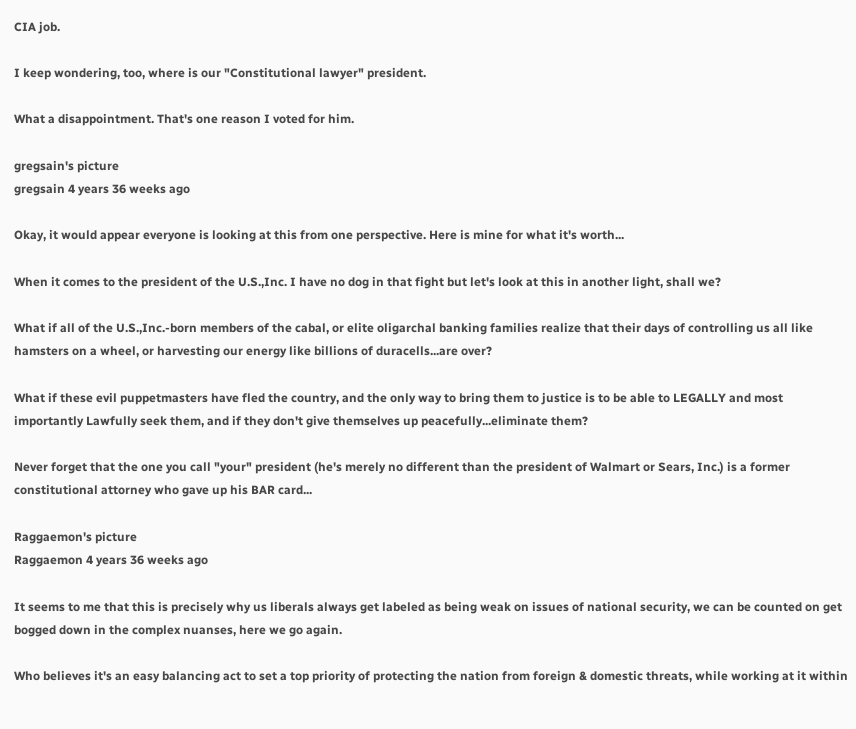CIA job.

I keep wondering, too, where is our "Constitutional lawyer" president.

What a disappointment. That's one reason I voted for him.

gregsain's picture
gregsain 4 years 36 weeks ago

Okay, it would appear everyone is looking at this from one perspective. Here is mine for what it's worth...

When it comes to the president of the U.S.,Inc. I have no dog in that fight but let's look at this in another light, shall we?

What if all of the U.S.,Inc.-born members of the cabal, or elite oligarchal banking families realize that their days of controlling us all like hamsters on a wheel, or harvesting our energy like billions of duracells...are over?

What if these evil puppetmasters have fled the country, and the only way to bring them to justice is to be able to LEGALLY and most importantly Lawfully seek them, and if they don't give themselves up peacefully...eliminate them?

Never forget that the one you call "your" president (he's merely no different than the president of Walmart or Sears, Inc.) is a former constitutional attorney who gave up his BAR card...

Raggaemon's picture
Raggaemon 4 years 36 weeks ago

It seems to me that this is precisely why us liberals always get labeled as being weak on issues of national security, we can be counted on get bogged down in the complex nuanses, here we go again.

Who believes it's an easy balancing act to set a top priority of protecting the nation from foreign & domestic threats, while working at it within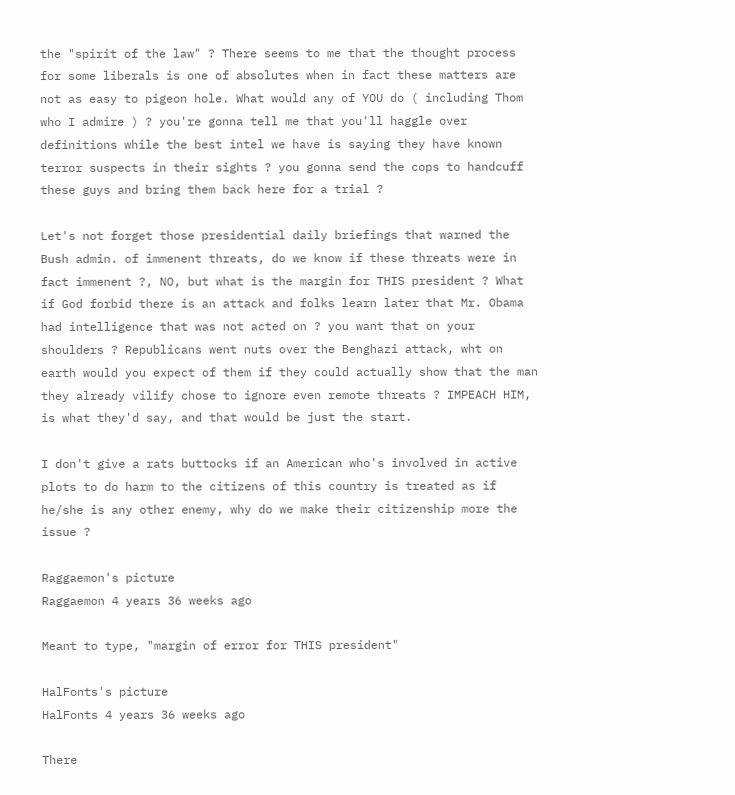the "spirit of the law" ? There seems to me that the thought process for some liberals is one of absolutes when in fact these matters are not as easy to pigeon hole. What would any of YOU do ( including Thom who I admire ) ? you're gonna tell me that you'll haggle over definitions while the best intel we have is saying they have known terror suspects in their sights ? you gonna send the cops to handcuff these guys and bring them back here for a trial ?

Let's not forget those presidential daily briefings that warned the Bush admin. of immenent threats, do we know if these threats were in fact immenent ?, NO, but what is the margin for THIS president ? What if God forbid there is an attack and folks learn later that Mr. Obama had intelligence that was not acted on ? you want that on your shoulders ? Republicans went nuts over the Benghazi attack, wht on earth would you expect of them if they could actually show that the man they already vilify chose to ignore even remote threats ? IMPEACH HIM, is what they'd say, and that would be just the start.

I don't give a rats buttocks if an American who's involved in active plots to do harm to the citizens of this country is treated as if he/she is any other enemy, why do we make their citizenship more the issue ?

Raggaemon's picture
Raggaemon 4 years 36 weeks ago

Meant to type, "margin of error for THIS president"

HalFonts's picture
HalFonts 4 years 36 weeks ago

There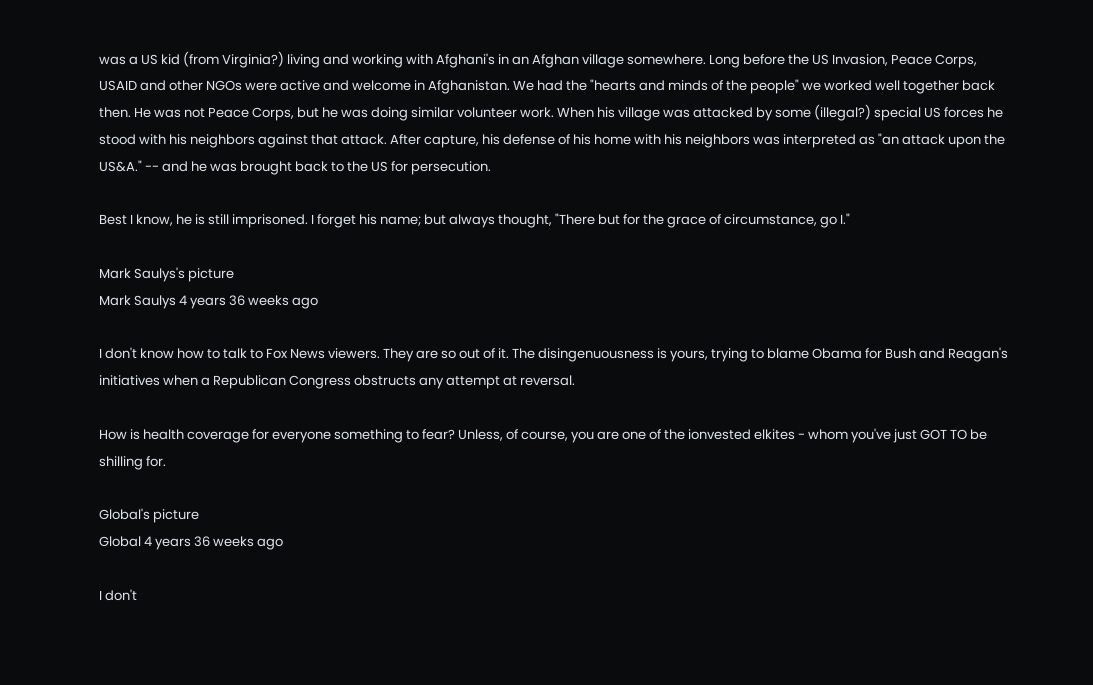was a US kid (from Virginia?) living and working with Afghani's in an Afghan village somewhere. Long before the US Invasion, Peace Corps, USAID and other NGOs were active and welcome in Afghanistan. We had the "hearts and minds of the people" we worked well together back then. He was not Peace Corps, but he was doing similar volunteer work. When his village was attacked by some (illegal?) special US forces he stood with his neighbors against that attack. After capture, his defense of his home with his neighbors was interpreted as "an attack upon the US&A." -- and he was brought back to the US for persecution.

Best I know, he is still imprisoned. I forget his name; but always thought, "There but for the grace of circumstance, go I."

Mark Saulys's picture
Mark Saulys 4 years 36 weeks ago

I don't know how to talk to Fox News viewers. They are so out of it. The disingenuousness is yours, trying to blame Obama for Bush and Reagan's initiatives when a Republican Congress obstructs any attempt at reversal.

How is health coverage for everyone something to fear? Unless, of course, you are one of the ionvested elkites - whom you've just GOT TO be shilling for.

Global's picture
Global 4 years 36 weeks ago

I don't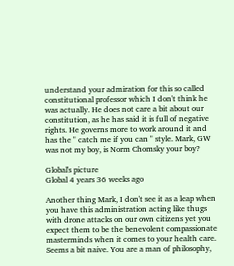understand your admiration for this so called constitutional professor which I don't think he was actually. He does not care a bit about our constitution, as he has said it is full of negative rights. He governs more to work around it and has the " catch me if you can " style. Mark, GW was not my boy, is Norm Chomsky your boy?

Global's picture
Global 4 years 36 weeks ago

Another thing Mark, I don't see it as a leap when you have this administration acting like thugs with drone attacks on our own citizens yet you expect them to be the benevolent compassionate masterminds when it comes to your health care. Seems a bit naive. You are a man of philosophy,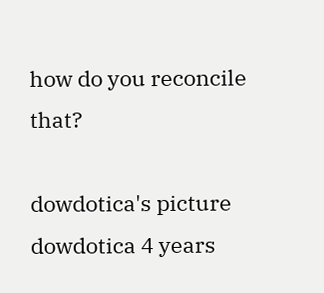how do you reconcile that?

dowdotica's picture
dowdotica 4 years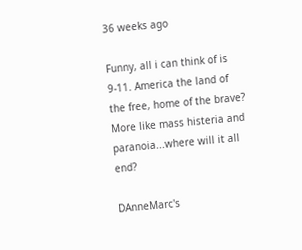36 weeks ago

Funny, all i can think of is 9-11. America the land of the free, home of the brave? More like mass histeria and paranoia...where will it all end?

DAnneMarc's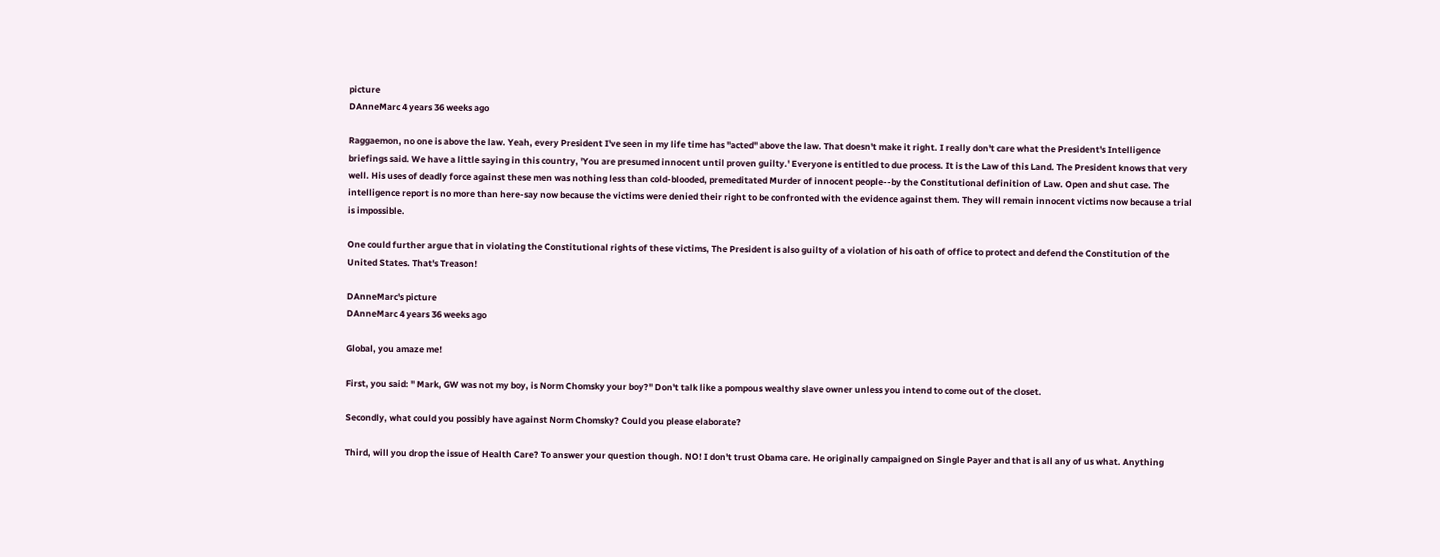picture
DAnneMarc 4 years 36 weeks ago

Raggaemon, no one is above the law. Yeah, every President I've seen in my life time has "acted" above the law. That doesn't make it right. I really don't care what the President's Intelligence briefings said. We have a little saying in this country, 'You are presumed innocent until proven guilty.' Everyone is entitled to due process. It is the Law of this Land. The President knows that very well. His uses of deadly force against these men was nothing less than cold-blooded, premeditated Murder of innocent people--by the Constitutional definition of Law. Open and shut case. The intelligence report is no more than here-say now because the victims were denied their right to be confronted with the evidence against them. They will remain innocent victims now because a trial is impossible.

One could further argue that in violating the Constitutional rights of these victims, The President is also guilty of a violation of his oath of office to protect and defend the Constitution of the United States. That's Treason!

DAnneMarc's picture
DAnneMarc 4 years 36 weeks ago

Global, you amaze me!

First, you said: " Mark, GW was not my boy, is Norm Chomsky your boy?" Don't talk like a pompous wealthy slave owner unless you intend to come out of the closet.

Secondly, what could you possibly have against Norm Chomsky? Could you please elaborate?

Third, will you drop the issue of Health Care? To answer your question though. NO! I don't trust Obama care. He originally campaigned on Single Payer and that is all any of us what. Anything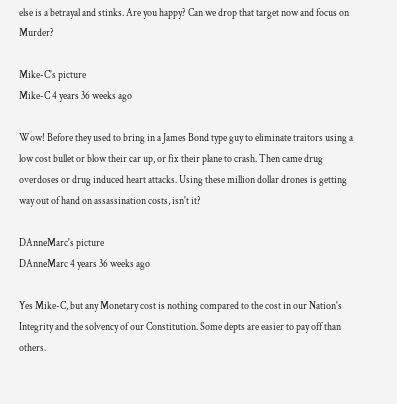else is a betrayal and stinks. Are you happy? Can we drop that target now and focus on Murder?

Mike-C's picture
Mike-C 4 years 36 weeks ago

Wow! Before they used to bring in a James Bond type guy to eliminate traitors using a low cost bullet or blow their car up, or fix their plane to crash. Then came drug overdoses or drug induced heart attacks. Using these million dollar drones is getting way out of hand on assassination costs, isn't it?

DAnneMarc's picture
DAnneMarc 4 years 36 weeks ago

Yes Mike-C, but any Monetary cost is nothing compared to the cost in our Nation's Integrity and the solvency of our Constitution. Some depts are easier to pay off than others.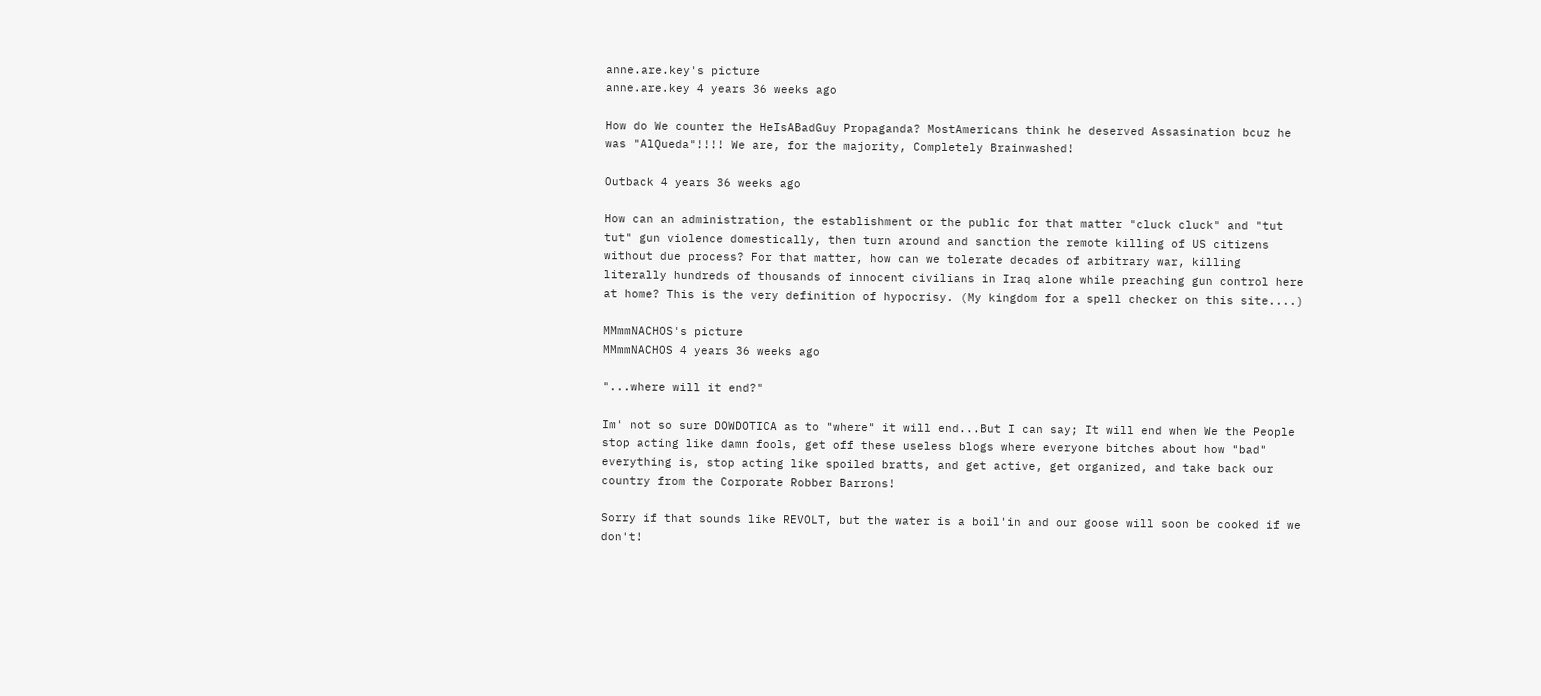anne.are.key's picture
anne.are.key 4 years 36 weeks ago

How do We counter the HeIsABadGuy Propaganda? MostAmericans think he deserved Assasination bcuz he was "AlQueda"!!!! We are, for the majority, Completely Brainwashed!

Outback 4 years 36 weeks ago

How can an administration, the establishment or the public for that matter "cluck cluck" and "tut tut" gun violence domestically, then turn around and sanction the remote killing of US citizens without due process? For that matter, how can we tolerate decades of arbitrary war, killing literally hundreds of thousands of innocent civilians in Iraq alone while preaching gun control here at home? This is the very definition of hypocrisy. (My kingdom for a spell checker on this site....)

MMmmNACHOS's picture
MMmmNACHOS 4 years 36 weeks ago

"...where will it end?"

Im' not so sure DOWDOTICA as to "where" it will end...But I can say; It will end when We the People stop acting like damn fools, get off these useless blogs where everyone bitches about how "bad" everything is, stop acting like spoiled bratts, and get active, get organized, and take back our country from the Corporate Robber Barrons!

Sorry if that sounds like REVOLT, but the water is a boil'in and our goose will soon be cooked if we don't!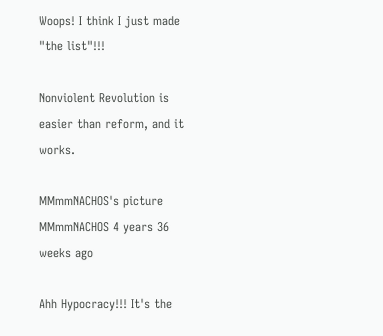Woops! I think I just made "the list"!!!

Nonviolent Revolution is easier than reform, and it works.

MMmmNACHOS's picture
MMmmNACHOS 4 years 36 weeks ago

Ahh Hypocracy!!! It's the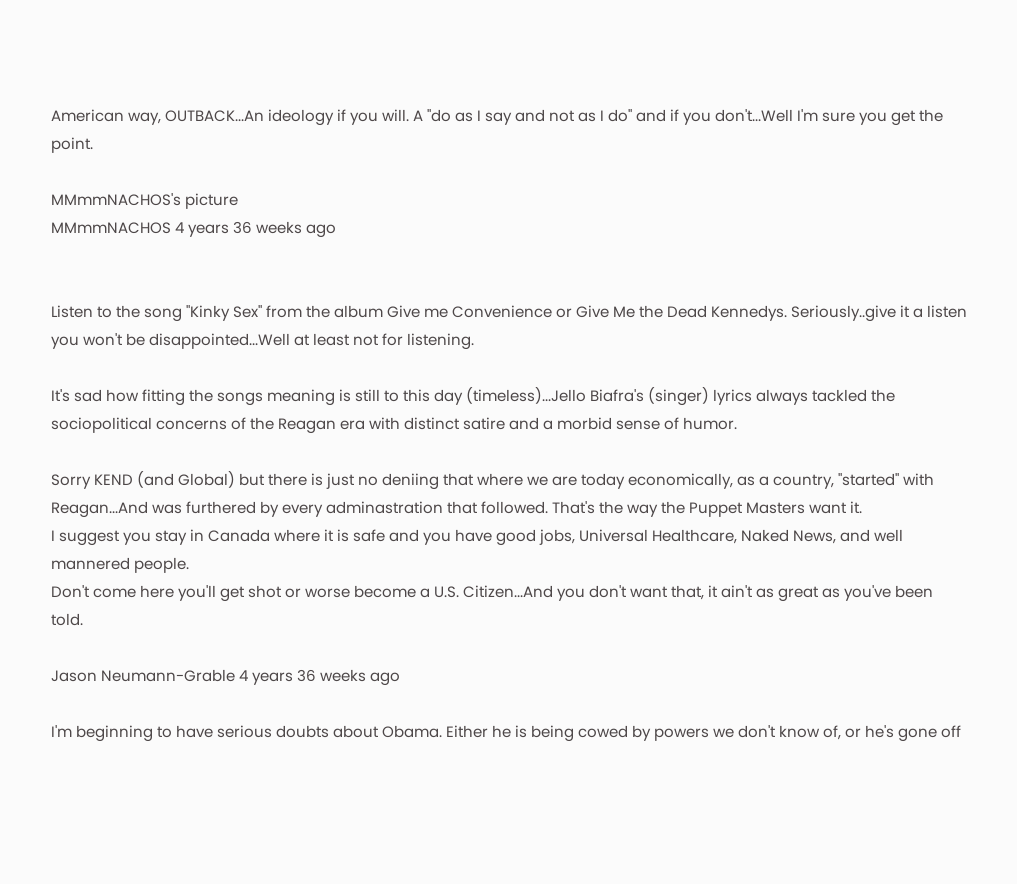American way, OUTBACK...An ideology if you will. A "do as I say and not as I do" and if you don't...Well I'm sure you get the point.

MMmmNACHOS's picture
MMmmNACHOS 4 years 36 weeks ago


Listen to the song "Kinky Sex" from the album Give me Convenience or Give Me the Dead Kennedys. Seriously..give it a listen you won't be disappointed...Well at least not for listening.

It's sad how fitting the songs meaning is still to this day (timeless)...Jello Biafra's (singer) lyrics always tackled the sociopolitical concerns of the Reagan era with distinct satire and a morbid sense of humor.

Sorry KEND (and Global) but there is just no deniing that where we are today economically, as a country, "started" with Reagan...And was furthered by every adminastration that followed. That's the way the Puppet Masters want it.
I suggest you stay in Canada where it is safe and you have good jobs, Universal Healthcare, Naked News, and well mannered people.
Don't come here you'll get shot or worse become a U.S. Citizen...And you don't want that, it ain't as great as you've been told.

Jason Neumann-Grable 4 years 36 weeks ago

I'm beginning to have serious doubts about Obama. Either he is being cowed by powers we don't know of, or he's gone off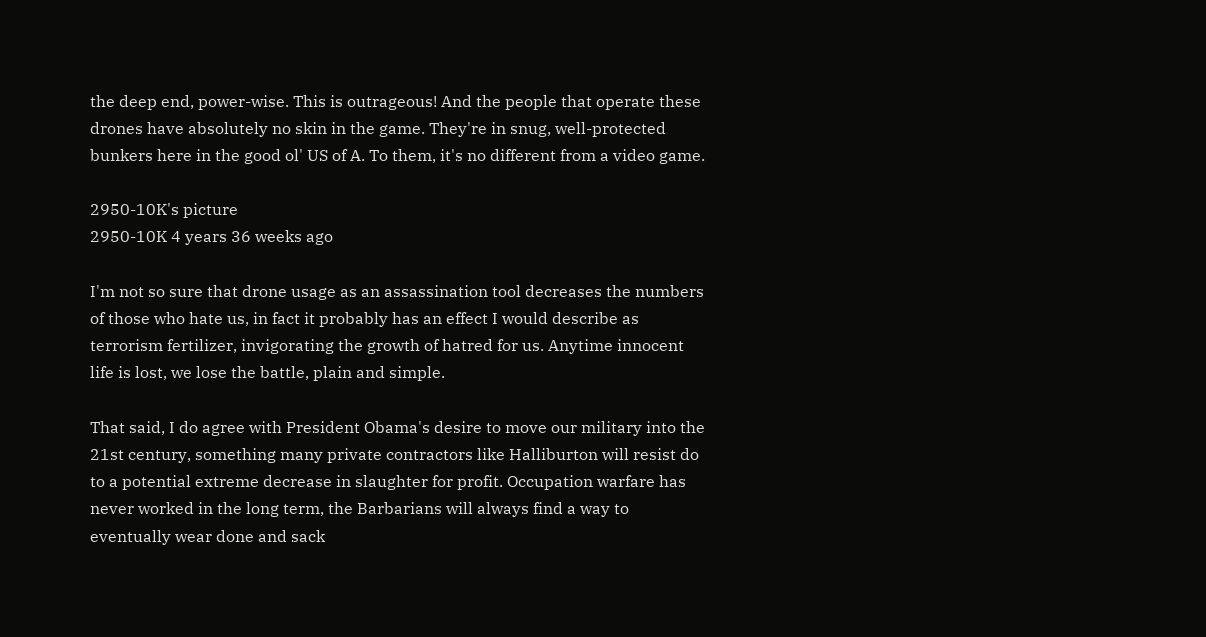the deep end, power-wise. This is outrageous! And the people that operate these drones have absolutely no skin in the game. They're in snug, well-protected bunkers here in the good ol' US of A. To them, it's no different from a video game.

2950-10K's picture
2950-10K 4 years 36 weeks ago

I'm not so sure that drone usage as an assassination tool decreases the numbers of those who hate us, in fact it probably has an effect I would describe as terrorism fertilizer, invigorating the growth of hatred for us. Anytime innocent life is lost, we lose the battle, plain and simple.

That said, I do agree with President Obama's desire to move our military into the 21st century, something many private contractors like Halliburton will resist do to a potential extreme decrease in slaughter for profit. Occupation warfare has never worked in the long term, the Barbarians will always find a way to eventually wear done and sack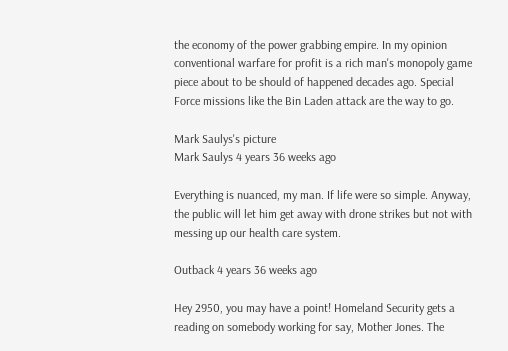the economy of the power grabbing empire. In my opinion conventional warfare for profit is a rich man's monopoly game piece about to be should of happened decades ago. Special Force missions like the Bin Laden attack are the way to go.

Mark Saulys's picture
Mark Saulys 4 years 36 weeks ago

Everything is nuanced, my man. If life were so simple. Anyway, the public will let him get away with drone strikes but not with messing up our health care system.

Outback 4 years 36 weeks ago

Hey 2950, you may have a point! Homeland Security gets a reading on somebody working for say, Mother Jones. The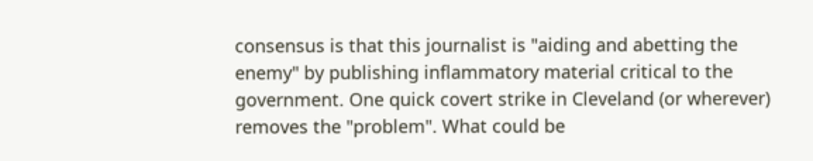consensus is that this journalist is "aiding and abetting the enemy" by publishing inflammatory material critical to the government. One quick covert strike in Cleveland (or wherever) removes the "problem". What could be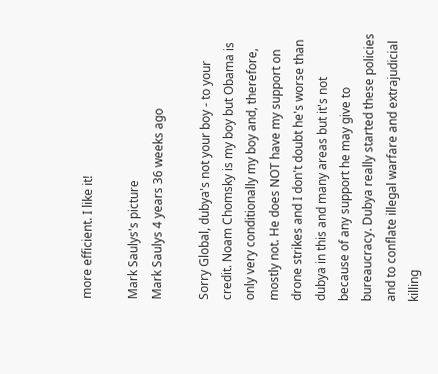more efficient. I like it!

Mark Saulys's picture
Mark Saulys 4 years 36 weeks ago

Sorry Global, dubya's not your boy - to your credit. Noam Chomsky is my boy but Obama is only very conditionally my boy and, therefore, mostly not. He does NOT have my support on drone strikes and I don't doubt he's worse than dubya in this and many areas but it's not because of any support he may give to bureaucracy. Dubya really started these policies and to conflate illegal warfare and extrajudicial killing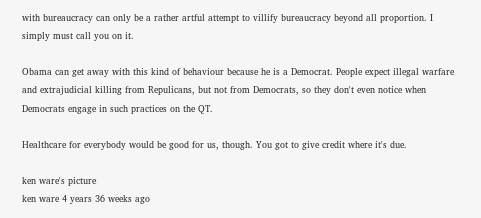with bureaucracy can only be a rather artful attempt to villify bureaucracy beyond all proportion. I simply must call you on it.

Obama can get away with this kind of behaviour because he is a Democrat. People expect illegal warfare and extrajudicial killing from Repulicans, but not from Democrats, so they don't even notice when Democrats engage in such practices on the QT.

Healthcare for everybody would be good for us, though. You got to give credit where it's due.

ken ware's picture
ken ware 4 years 36 weeks ago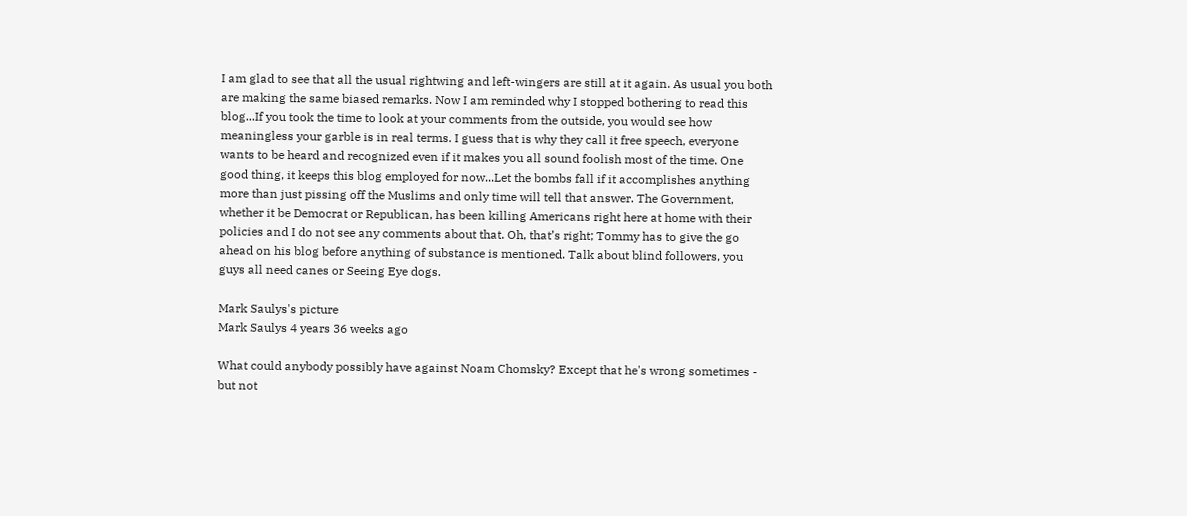I am glad to see that all the usual rightwing and left-wingers are still at it again. As usual you both are making the same biased remarks. Now I am reminded why I stopped bothering to read this blog...If you took the time to look at your comments from the outside, you would see how meaningless your garble is in real terms. I guess that is why they call it free speech, everyone wants to be heard and recognized even if it makes you all sound foolish most of the time. One good thing, it keeps this blog employed for now...Let the bombs fall if it accomplishes anything more than just pissing off the Muslims and only time will tell that answer. The Government, whether it be Democrat or Republican, has been killing Americans right here at home with their policies and I do not see any comments about that. Oh, that’s right; Tommy has to give the go ahead on his blog before anything of substance is mentioned. Talk about blind followers, you guys all need canes or Seeing Eye dogs.

Mark Saulys's picture
Mark Saulys 4 years 36 weeks ago

What could anybody possibly have against Noam Chomsky? Except that he's wrong sometimes - but not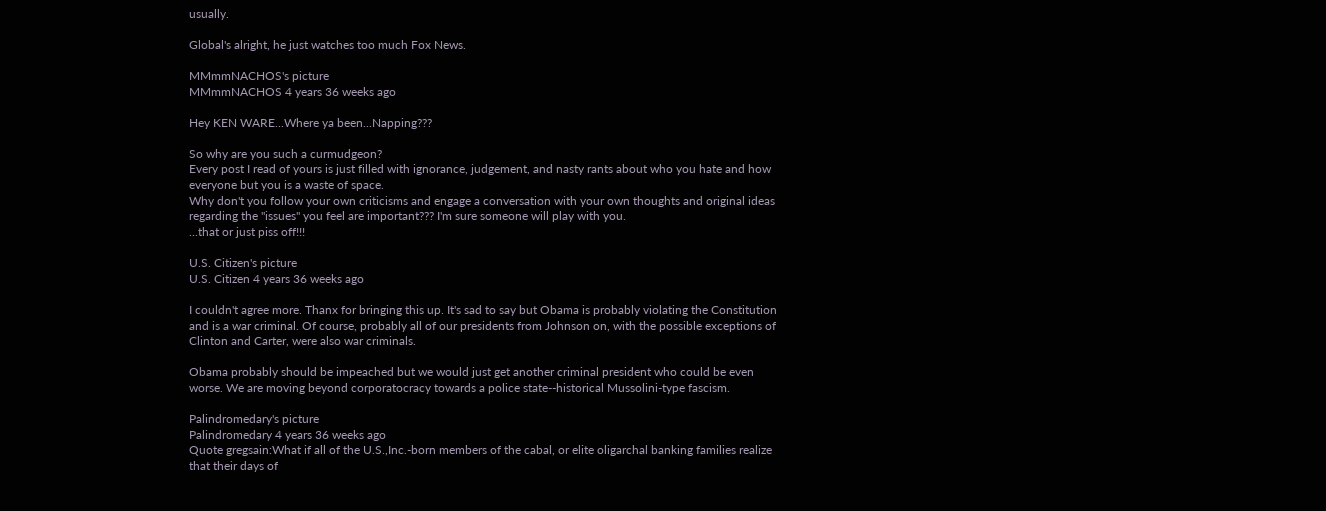usually.

Global's alright, he just watches too much Fox News.

MMmmNACHOS's picture
MMmmNACHOS 4 years 36 weeks ago

Hey KEN WARE...Where ya been...Napping???

So why are you such a curmudgeon?
Every post I read of yours is just filled with ignorance, judgement, and nasty rants about who you hate and how everyone but you is a waste of space.
Why don't you follow your own criticisms and engage a conversation with your own thoughts and original ideas regarding the "issues" you feel are important??? I'm sure someone will play with you.
...that or just piss off!!!

U.S. Citizen's picture
U.S. Citizen 4 years 36 weeks ago

I couldn't agree more. Thanx for bringing this up. It's sad to say but Obama is probably violating the Constitution and is a war criminal. Of course, probably all of our presidents from Johnson on, with the possible exceptions of Clinton and Carter, were also war criminals.

Obama probably should be impeached but we would just get another criminal president who could be even worse. We are moving beyond corporatocracy towards a police state--historical Mussolini-type fascism.

Palindromedary's picture
Palindromedary 4 years 36 weeks ago
Quote gregsain:What if all of the U.S.,Inc.-born members of the cabal, or elite oligarchal banking families realize that their days of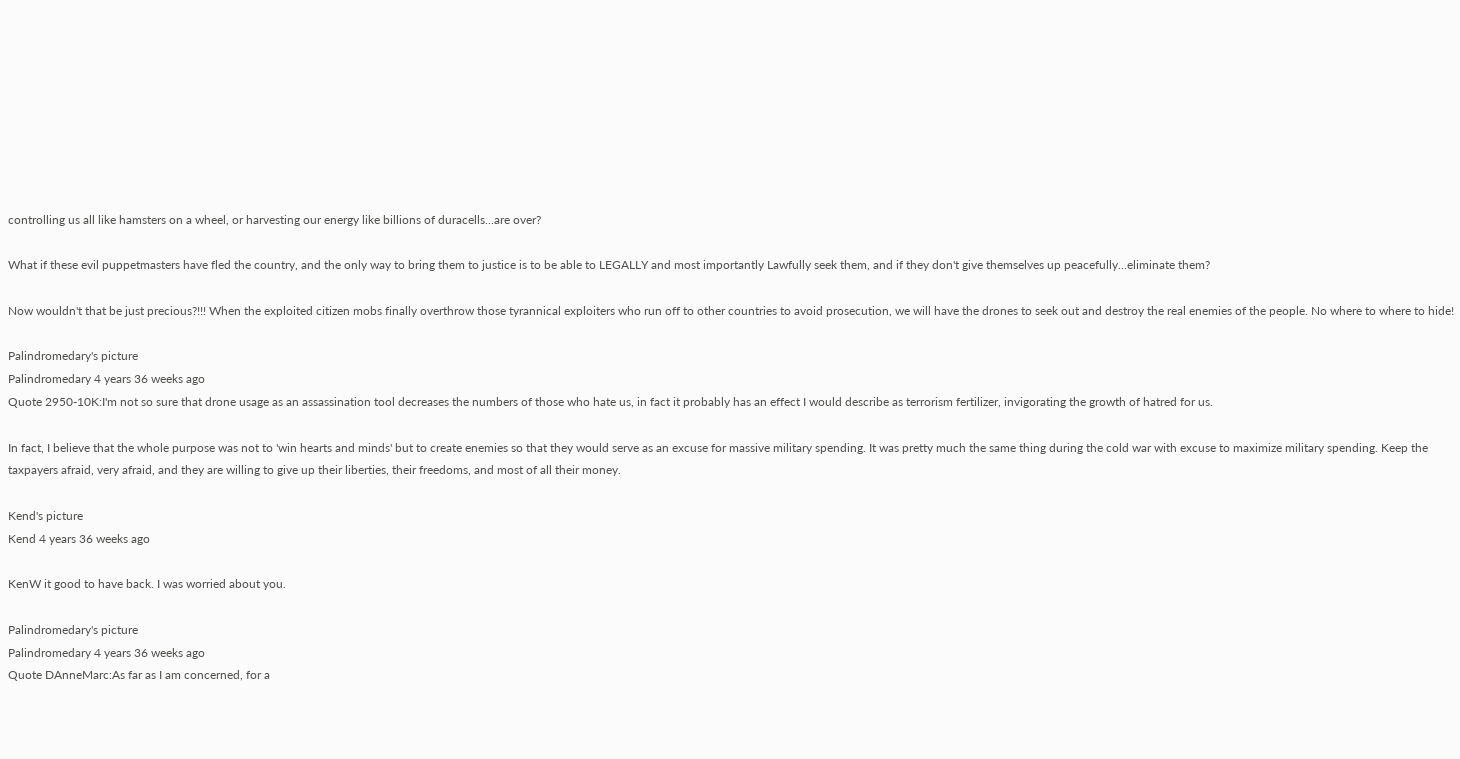controlling us all like hamsters on a wheel, or harvesting our energy like billions of duracells...are over?

What if these evil puppetmasters have fled the country, and the only way to bring them to justice is to be able to LEGALLY and most importantly Lawfully seek them, and if they don't give themselves up peacefully...eliminate them?

Now wouldn't that be just precious?!!! When the exploited citizen mobs finally overthrow those tyrannical exploiters who run off to other countries to avoid prosecution, we will have the drones to seek out and destroy the real enemies of the people. No where to where to hide!

Palindromedary's picture
Palindromedary 4 years 36 weeks ago
Quote 2950-10K:I'm not so sure that drone usage as an assassination tool decreases the numbers of those who hate us, in fact it probably has an effect I would describe as terrorism fertilizer, invigorating the growth of hatred for us.

In fact, I believe that the whole purpose was not to 'win hearts and minds' but to create enemies so that they would serve as an excuse for massive military spending. It was pretty much the same thing during the cold war with excuse to maximize military spending. Keep the taxpayers afraid, very afraid, and they are willing to give up their liberties, their freedoms, and most of all their money.

Kend's picture
Kend 4 years 36 weeks ago

KenW it good to have back. I was worried about you.

Palindromedary's picture
Palindromedary 4 years 36 weeks ago
Quote DAnneMarc:As far as I am concerned, for a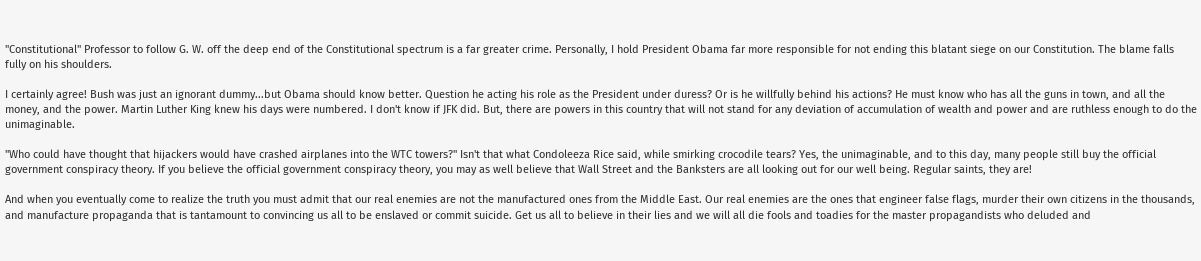"Constitutional" Professor to follow G. W. off the deep end of the Constitutional spectrum is a far greater crime. Personally, I hold President Obama far more responsible for not ending this blatant siege on our Constitution. The blame falls fully on his shoulders.

I certainly agree! Bush was just an ignorant dummy...but Obama should know better. Question he acting his role as the President under duress? Or is he willfully behind his actions? He must know who has all the guns in town, and all the money, and the power. Martin Luther King knew his days were numbered. I don't know if JFK did. But, there are powers in this country that will not stand for any deviation of accumulation of wealth and power and are ruthless enough to do the unimaginable.

"Who could have thought that hijackers would have crashed airplanes into the WTC towers?" Isn't that what Condoleeza Rice said, while smirking crocodile tears? Yes, the unimaginable, and to this day, many people still buy the official government conspiracy theory. If you believe the official government conspiracy theory, you may as well believe that Wall Street and the Banksters are all looking out for our well being. Regular saints, they are!

And when you eventually come to realize the truth you must admit that our real enemies are not the manufactured ones from the Middle East. Our real enemies are the ones that engineer false flags, murder their own citizens in the thousands, and manufacture propaganda that is tantamount to convincing us all to be enslaved or commit suicide. Get us all to believe in their lies and we will all die fools and toadies for the master propagandists who deluded and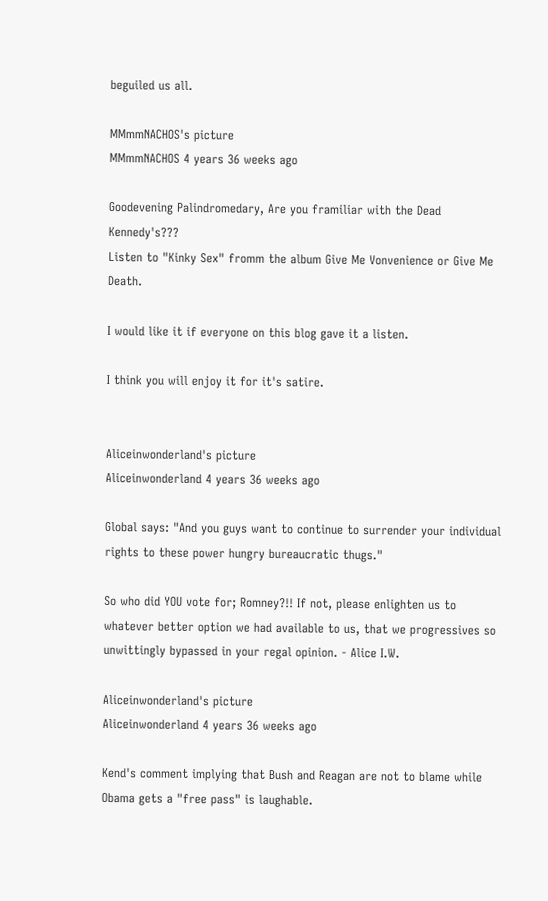beguiled us all.

MMmmNACHOS's picture
MMmmNACHOS 4 years 36 weeks ago

Goodevening Palindromedary, Are you framiliar with the Dead Kennedy's???
Listen to "Kinky Sex" fromm the album Give Me Vonvenience or Give Me Death.

I would like it if everyone on this blog gave it a listen.

I think you will enjoy it for it's satire.


Aliceinwonderland's picture
Aliceinwonderland 4 years 36 weeks ago

Global says: "And you guys want to continue to surrender your individual rights to these power hungry bureaucratic thugs."

So who did YOU vote for; Romney?!! If not, please enlighten us to whatever better option we had available to us, that we progressives so unwittingly bypassed in your regal opinion. - Alice I.W.

Aliceinwonderland's picture
Aliceinwonderland 4 years 36 weeks ago

Kend's comment implying that Bush and Reagan are not to blame while Obama gets a "free pass" is laughable.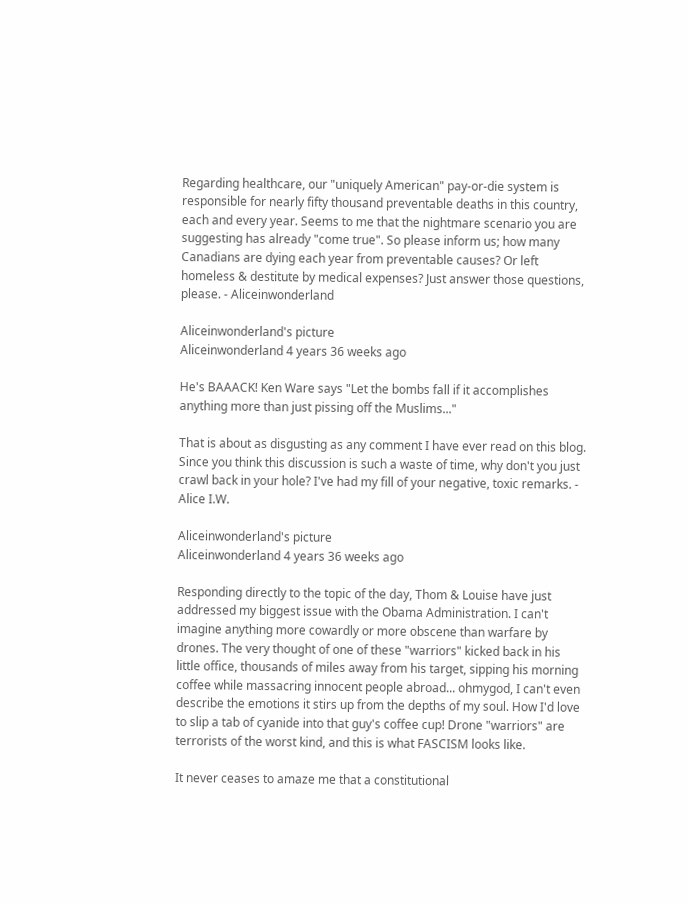Regarding healthcare, our "uniquely American" pay-or-die system is responsible for nearly fifty thousand preventable deaths in this country, each and every year. Seems to me that the nightmare scenario you are suggesting has already "come true". So please inform us; how many Canadians are dying each year from preventable causes? Or left homeless & destitute by medical expenses? Just answer those questions, please. - Aliceinwonderland

Aliceinwonderland's picture
Aliceinwonderland 4 years 36 weeks ago

He's BAAACK! Ken Ware says "Let the bombs fall if it accomplishes anything more than just pissing off the Muslims..."

That is about as disgusting as any comment I have ever read on this blog. Since you think this discussion is such a waste of time, why don't you just crawl back in your hole? I've had my fill of your negative, toxic remarks. - Alice I.W.

Aliceinwonderland's picture
Aliceinwonderland 4 years 36 weeks ago

Responding directly to the topic of the day, Thom & Louise have just addressed my biggest issue with the Obama Administration. I can't imagine anything more cowardly or more obscene than warfare by drones. The very thought of one of these "warriors" kicked back in his little office, thousands of miles away from his target, sipping his morning coffee while massacring innocent people abroad... ohmygod, I can't even describe the emotions it stirs up from the depths of my soul. How I'd love to slip a tab of cyanide into that guy's coffee cup! Drone "warriors" are terrorists of the worst kind, and this is what FASCISM looks like.

It never ceases to amaze me that a constitutional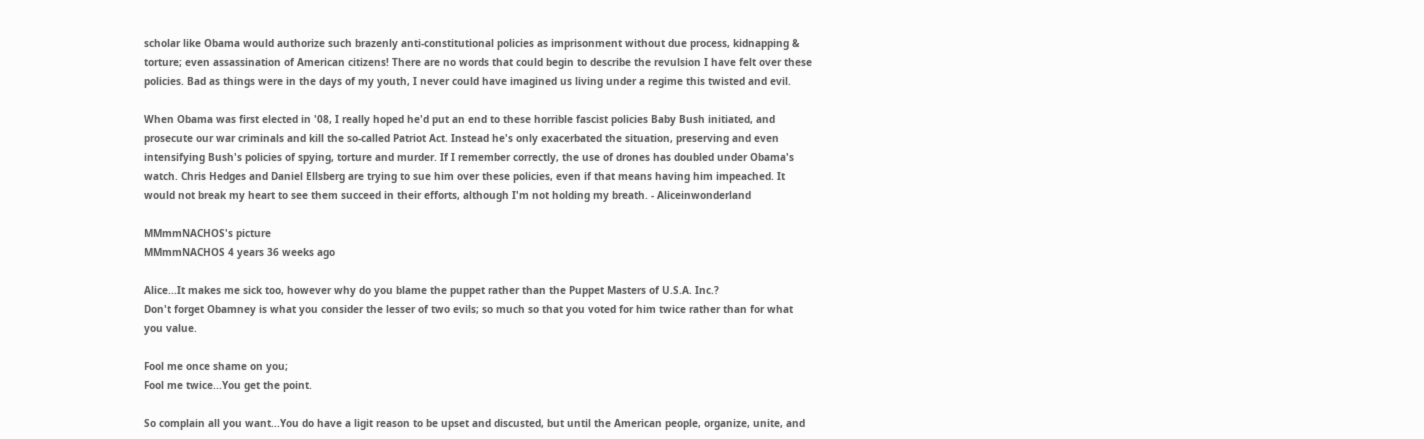scholar like Obama would authorize such brazenly anti-constitutional policies as imprisonment without due process, kidnapping & torture; even assassination of American citizens! There are no words that could begin to describe the revulsion I have felt over these policies. Bad as things were in the days of my youth, I never could have imagined us living under a regime this twisted and evil.

When Obama was first elected in '08, I really hoped he'd put an end to these horrible fascist policies Baby Bush initiated, and prosecute our war criminals and kill the so-called Patriot Act. Instead he's only exacerbated the situation, preserving and even intensifying Bush's policies of spying, torture and murder. If I remember correctly, the use of drones has doubled under Obama's watch. Chris Hedges and Daniel Ellsberg are trying to sue him over these policies, even if that means having him impeached. It would not break my heart to see them succeed in their efforts, although I'm not holding my breath. - Aliceinwonderland

MMmmNACHOS's picture
MMmmNACHOS 4 years 36 weeks ago

Alice...It makes me sick too, however why do you blame the puppet rather than the Puppet Masters of U.S.A. Inc.?
Don't forget Obamney is what you consider the lesser of two evils; so much so that you voted for him twice rather than for what you value.

Fool me once shame on you;
Fool me twice...You get the point.

So complain all you want...You do have a ligit reason to be upset and discusted, but until the American people, organize, unite, and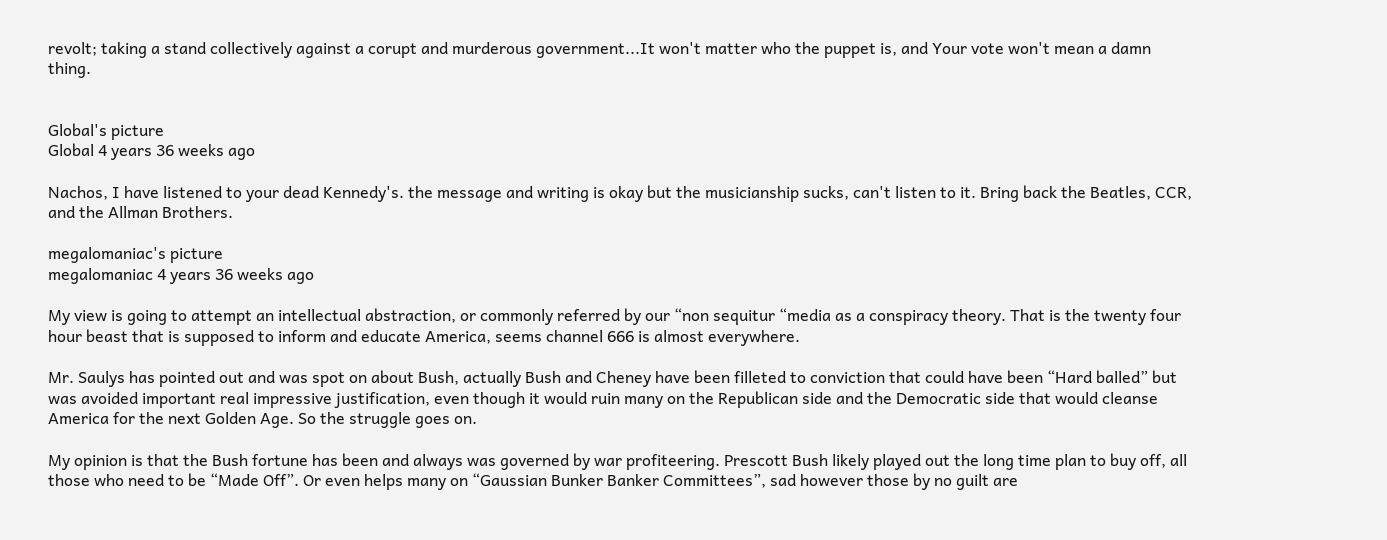revolt; taking a stand collectively against a corupt and murderous government...It won't matter who the puppet is, and Your vote won't mean a damn thing.


Global's picture
Global 4 years 36 weeks ago

Nachos, I have listened to your dead Kennedy's. the message and writing is okay but the musicianship sucks, can't listen to it. Bring back the Beatles, CCR, and the Allman Brothers.

megalomaniac's picture
megalomaniac 4 years 36 weeks ago

My view is going to attempt an intellectual abstraction, or commonly referred by our “non sequitur “media as a conspiracy theory. That is the twenty four hour beast that is supposed to inform and educate America, seems channel 666 is almost everywhere.

Mr. Saulys has pointed out and was spot on about Bush, actually Bush and Cheney have been filleted to conviction that could have been “Hard balled” but was avoided important real impressive justification, even though it would ruin many on the Republican side and the Democratic side that would cleanse America for the next Golden Age. So the struggle goes on.

My opinion is that the Bush fortune has been and always was governed by war profiteering. Prescott Bush likely played out the long time plan to buy off, all those who need to be “Made Off”. Or even helps many on “Gaussian Bunker Banker Committees”, sad however those by no guilt are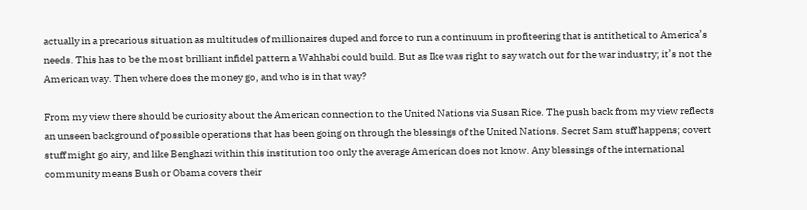actually in a precarious situation as multitudes of millionaires duped and force to run a continuum in profiteering that is antithetical to America’s needs. This has to be the most brilliant infidel pattern a Wahhabi could build. But as Ike was right to say watch out for the war industry; it’s not the American way. Then where does the money go, and who is in that way?

From my view there should be curiosity about the American connection to the United Nations via Susan Rice. The push back from my view reflects an unseen background of possible operations that has been going on through the blessings of the United Nations. Secret Sam stuff happens; covert stuff might go airy, and like Benghazi within this institution too only the average American does not know. Any blessings of the international community means Bush or Obama covers their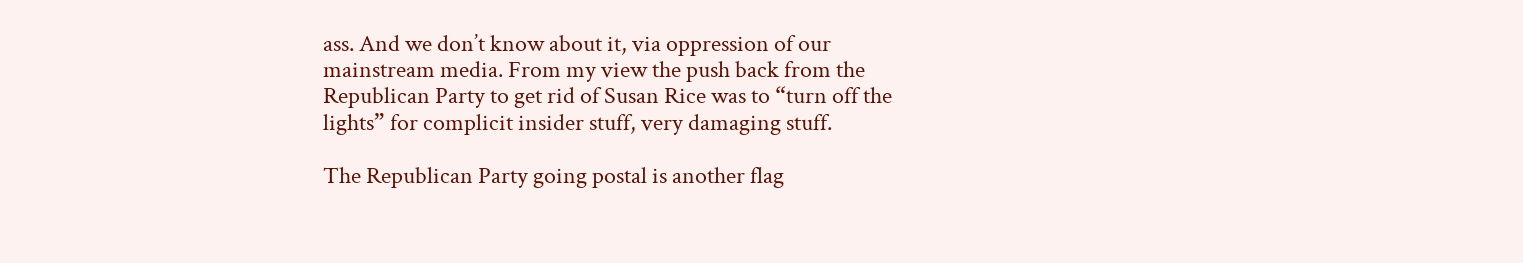ass. And we don’t know about it, via oppression of our mainstream media. From my view the push back from the Republican Party to get rid of Susan Rice was to “turn off the lights” for complicit insider stuff, very damaging stuff.

The Republican Party going postal is another flag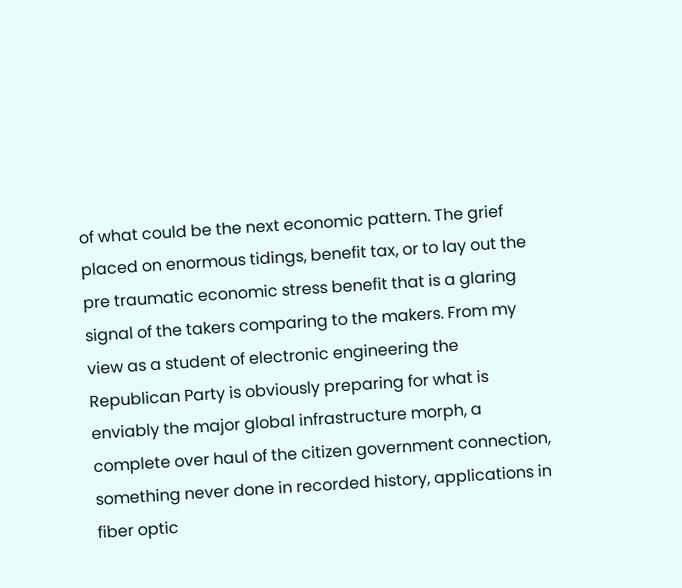of what could be the next economic pattern. The grief placed on enormous tidings, benefit tax, or to lay out the pre traumatic economic stress benefit that is a glaring signal of the takers comparing to the makers. From my view as a student of electronic engineering the Republican Party is obviously preparing for what is enviably the major global infrastructure morph, a complete over haul of the citizen government connection, something never done in recorded history, applications in fiber optic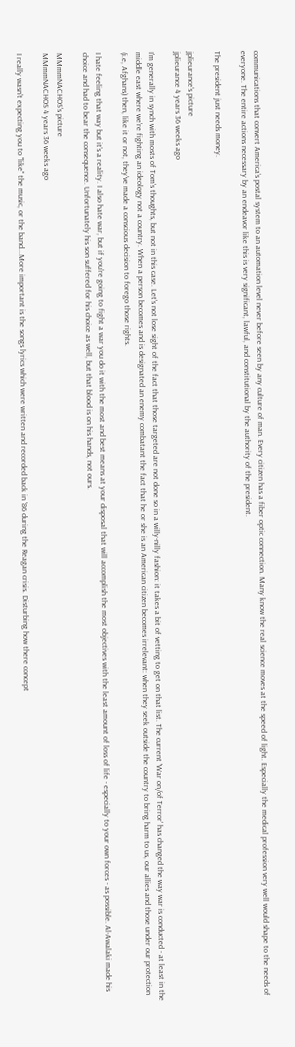communications that convert America’s postal system to an automation level never before seen by any culture of man. Every citizen has a fiber optic connection. Many know the real science moves at the speed of light. Especially the medical profession very well would shape to the needs of everyone. The entire actions necessary by an endeavor like this is very significant, lawful, and constitutional by the authority of the president.

The president just needs money.

jplieurance's picture
jplieurance 4 years 36 weeks ago

I'm generally in synch with mosts of Tom's thoughts, but not in this case. Let's not lose sight of the fact that those targeted are not done so in a willy-nilly fashion: it takes a bit of vetting to get on that list. The current 'War on/of Terror' has changed the way war is conducted - at least in the middle east where we're fighting an ideology not a country. When a person becomes and is designated an enemy combatant the fact that he or she is an American citizen becomes irrelevant: when they seek outside the country to bring harm to us, our allies and those under our protection (i.e, Afghans) then, like it or not, they've made a conscious decision to forego those rights.

I hate feeling that way but it's a reality. I also hate war, but if you're going to fight a war you do it with the most and best means at your disposal that will accomplish the most objectives with the least amount of loss of life - especially to your own forces - as possible. Al-Awalaki made his choice and had to bear the consequence. Unfortunately his son suffered for his choice as well, but that blood is on his hands, not ours.

MMmmNACHOS's picture
MMmmNACHOS 4 years 36 weeks ago

I really wasn't expecting you to "like" the music, or the band...More important is the songs lyrics which were written and recorded back in '86 during the Reagan crisis. Disturbing how there concept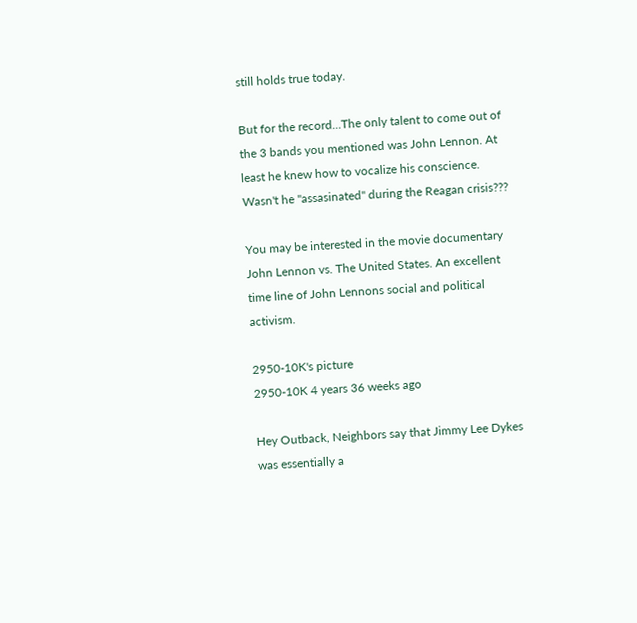still holds true today.

But for the record...The only talent to come out of the 3 bands you mentioned was John Lennon. At least he knew how to vocalize his conscience. Wasn't he "assasinated" during the Reagan crisis???

You may be interested in the movie documentary John Lennon vs. The United States. An excellent time line of John Lennons social and political activism.

2950-10K's picture
2950-10K 4 years 36 weeks ago

Hey Outback, Neighbors say that Jimmy Lee Dykes was essentially a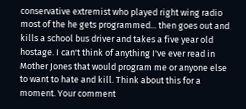conservative extremist who played right wing radio most of the he gets programmed... then goes out and kills a school bus driver and takes a five year old hostage. I can't think of anything I've ever read in Mother Jones that would program me or anyone else to want to hate and kill. Think about this for a moment. Your comment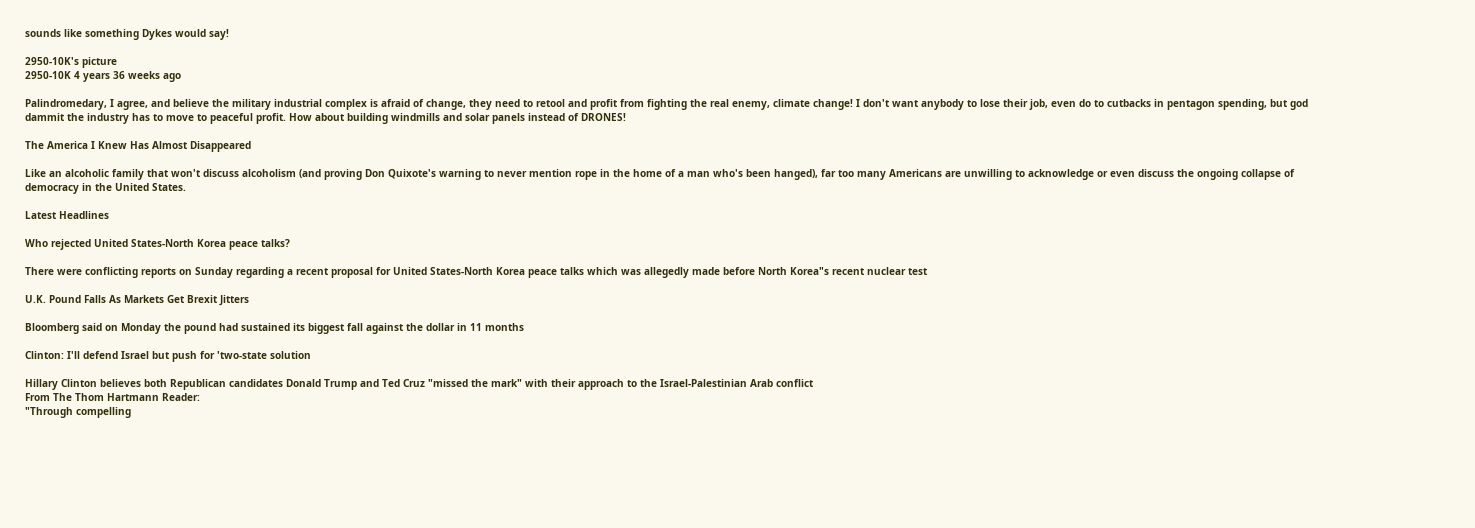sounds like something Dykes would say!

2950-10K's picture
2950-10K 4 years 36 weeks ago

Palindromedary, I agree, and believe the military industrial complex is afraid of change, they need to retool and profit from fighting the real enemy, climate change! I don't want anybody to lose their job, even do to cutbacks in pentagon spending, but god dammit the industry has to move to peaceful profit. How about building windmills and solar panels instead of DRONES!

The America I Knew Has Almost Disappeared

Like an alcoholic family that won't discuss alcoholism (and proving Don Quixote's warning to never mention rope in the home of a man who's been hanged), far too many Americans are unwilling to acknowledge or even discuss the ongoing collapse of democracy in the United States.

Latest Headlines

Who rejected United States-North Korea peace talks?

There were conflicting reports on Sunday regarding a recent proposal for United States-North Korea peace talks which was allegedly made before North Korea"s recent nuclear test

U.K. Pound Falls As Markets Get Brexit Jitters

Bloomberg said on Monday the pound had sustained its biggest fall against the dollar in 11 months

Clinton: I'll defend Israel but push for 'two-state solution

Hillary Clinton believes both Republican candidates Donald Trump and Ted Cruz "missed the mark" with their approach to the Israel-Palestinian Arab conflict
From The Thom Hartmann Reader:
"Through compelling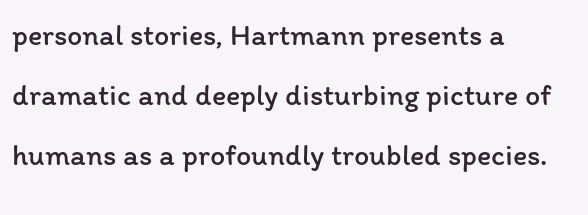personal stories, Hartmann presents a dramatic and deeply disturbing picture of humans as a profoundly troubled species.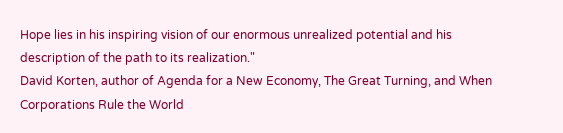Hope lies in his inspiring vision of our enormous unrealized potential and his description of the path to its realization."
David Korten, author of Agenda for a New Economy, The Great Turning, and When Corporations Rule the World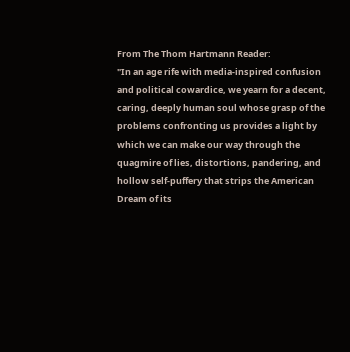From The Thom Hartmann Reader:
"In an age rife with media-inspired confusion and political cowardice, we yearn for a decent, caring, deeply human soul whose grasp of the problems confronting us provides a light by which we can make our way through the quagmire of lies, distortions, pandering, and hollow self-puffery that strips the American Dream of its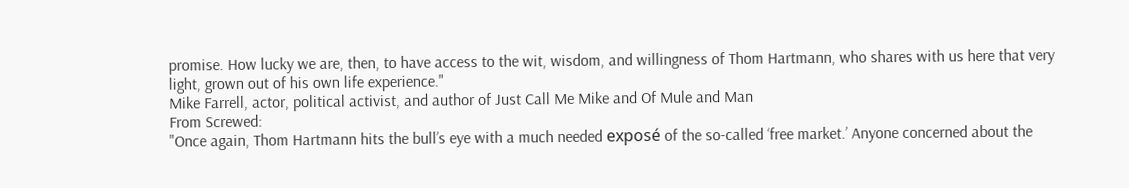promise. How lucky we are, then, to have access to the wit, wisdom, and willingness of Thom Hartmann, who shares with us here that very light, grown out of his own life experience."
Mike Farrell, actor, political activist, and author of Just Call Me Mike and Of Mule and Man
From Screwed:
"Once again, Thom Hartmann hits the bull’s eye with a much needed exposé of the so-called ‘free market.’ Anyone concerned about the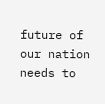future of our nation needs to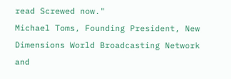read Screwed now."
Michael Toms, Founding President, New Dimensions World Broadcasting Network and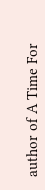author of A Time For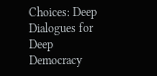Choices: Deep Dialogues for Deep Democracy